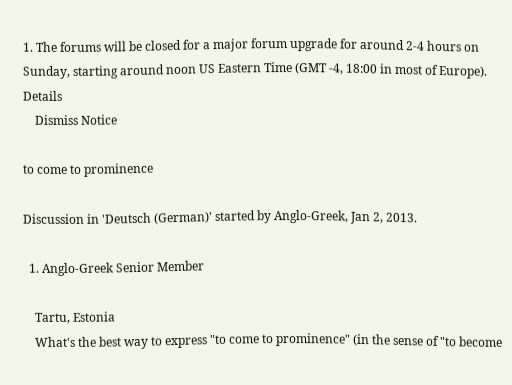1. The forums will be closed for a major forum upgrade for around 2-4 hours on Sunday, starting around noon US Eastern Time (GMT -4, 18:00 in most of Europe). Details
    Dismiss Notice

to come to prominence

Discussion in 'Deutsch (German)' started by Anglo-Greek, Jan 2, 2013.

  1. Anglo-Greek Senior Member

    Tartu, Estonia
    What's the best way to express "to come to prominence" (in the sense of "to become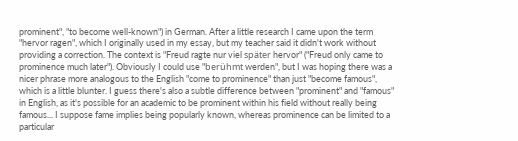prominent", "to become well-known") in German. After a little research I came upon the term "hervor ragen", which I originally used in my essay, but my teacher said it didn't work without providing a correction. The context is "Freud ragte nur viel später hervor" ("Freud only came to prominence much later"). Obviously I could use "berühmt werden", but I was hoping there was a nicer phrase more analogous to the English "come to prominence" than just "become famous", which is a little blunter. I guess there's also a subtle difference between "prominent" and "famous" in English, as it's possible for an academic to be prominent within his field without really being famous... I suppose fame implies being popularly known, whereas prominence can be limited to a particular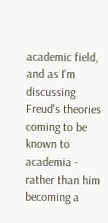academic field, and as I'm discussing Freud's theories coming to be known to academia - rather than him becoming a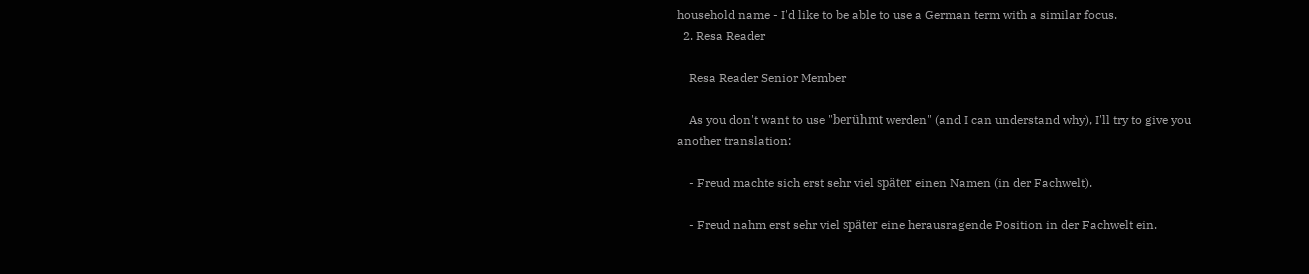household name - I'd like to be able to use a German term with a similar focus.
  2. Resa Reader

    Resa Reader Senior Member

    As you don't want to use "berühmt werden" (and I can understand why), I'll try to give you another translation:

    - Freud machte sich erst sehr viel später einen Namen (in der Fachwelt).

    - Freud nahm erst sehr viel später eine herausragende Position in der Fachwelt ein.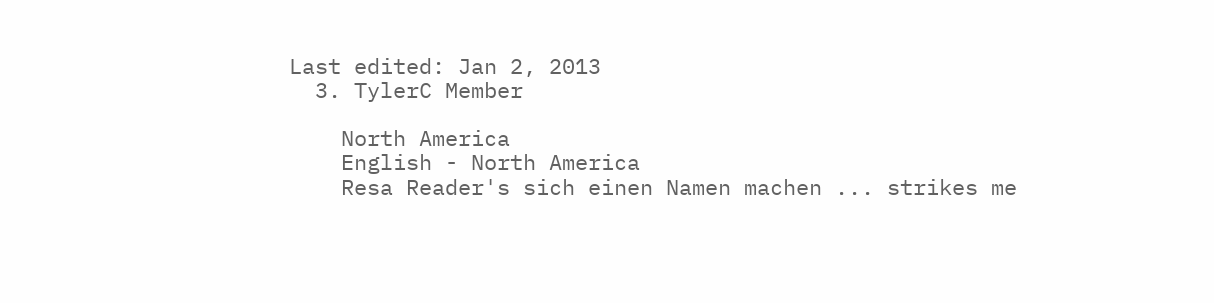Last edited: Jan 2, 2013
  3. TylerC Member

    North America
    English - North America
    Resa Reader's sich einen Namen machen ... strikes me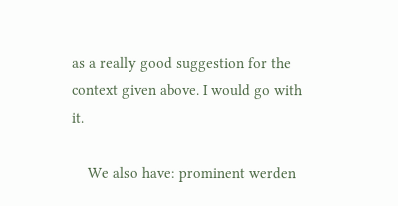as a really good suggestion for the context given above. I would go with it.

    We also have: prominent werden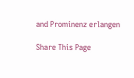and Prominenz erlangen

Share This Page